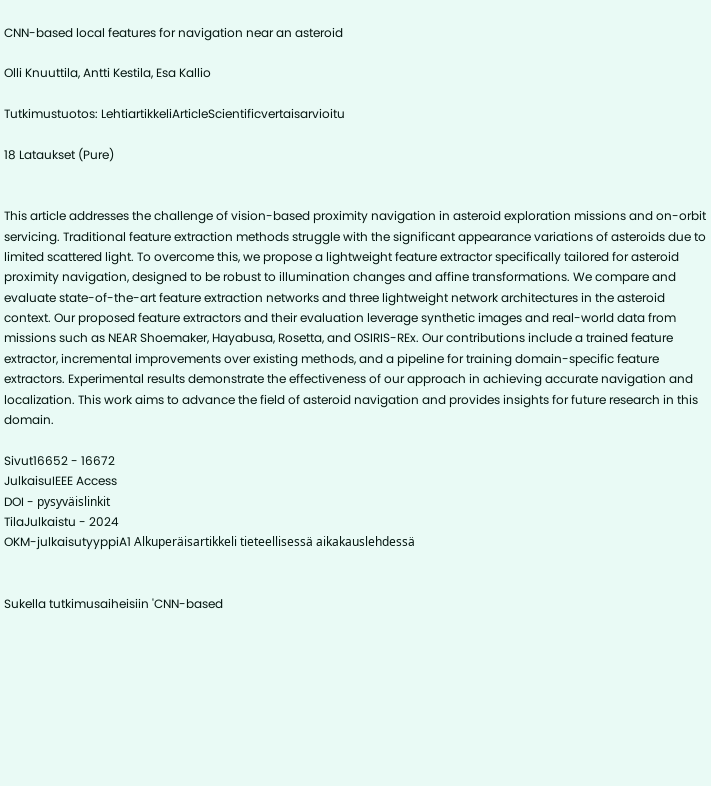CNN-based local features for navigation near an asteroid

Olli Knuuttila, Antti Kestila, Esa Kallio

Tutkimustuotos: LehtiartikkeliArticleScientificvertaisarvioitu

18 Lataukset (Pure)


This article addresses the challenge of vision-based proximity navigation in asteroid exploration missions and on-orbit servicing. Traditional feature extraction methods struggle with the significant appearance variations of asteroids due to limited scattered light. To overcome this, we propose a lightweight feature extractor specifically tailored for asteroid proximity navigation, designed to be robust to illumination changes and affine transformations. We compare and evaluate state-of-the-art feature extraction networks and three lightweight network architectures in the asteroid context. Our proposed feature extractors and their evaluation leverage synthetic images and real-world data from missions such as NEAR Shoemaker, Hayabusa, Rosetta, and OSIRIS-REx. Our contributions include a trained feature extractor, incremental improvements over existing methods, and a pipeline for training domain-specific feature extractors. Experimental results demonstrate the effectiveness of our approach in achieving accurate navigation and localization. This work aims to advance the field of asteroid navigation and provides insights for future research in this domain.

Sivut16652 - 16672
JulkaisuIEEE Access
DOI - pysyväislinkit
TilaJulkaistu - 2024
OKM-julkaisutyyppiA1 Alkuperäisartikkeli tieteellisessä aikakauslehdessä


Sukella tutkimusaiheisiin 'CNN-based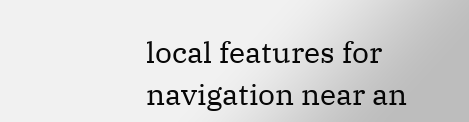local features for navigation near an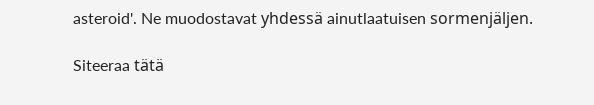asteroid'. Ne muodostavat yhdessä ainutlaatuisen sormenjäljen.

Siteeraa tätä